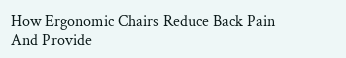How Ergonomic Chairs Reduce Back Pain And Provide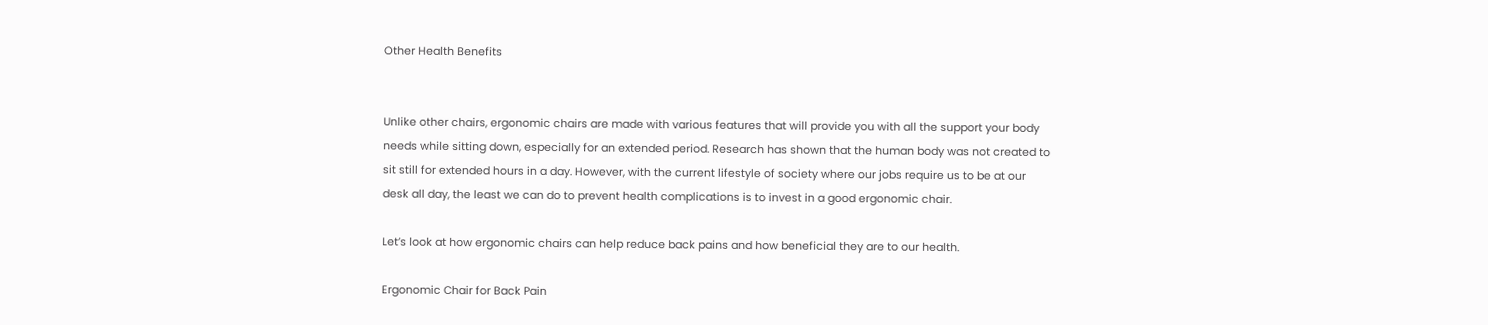Other Health Benefits


Unlike other chairs, ergonomic chairs are made with various features that will provide you with all the support your body needs while sitting down, especially for an extended period. Research has shown that the human body was not created to sit still for extended hours in a day. However, with the current lifestyle of society where our jobs require us to be at our desk all day, the least we can do to prevent health complications is to invest in a good ergonomic chair.

Let’s look at how ergonomic chairs can help reduce back pains and how beneficial they are to our health.

Ergonomic Chair for Back Pain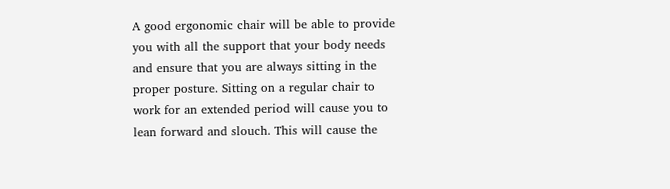A good ergonomic chair will be able to provide you with all the support that your body needs and ensure that you are always sitting in the proper posture. Sitting on a regular chair to work for an extended period will cause you to lean forward and slouch. This will cause the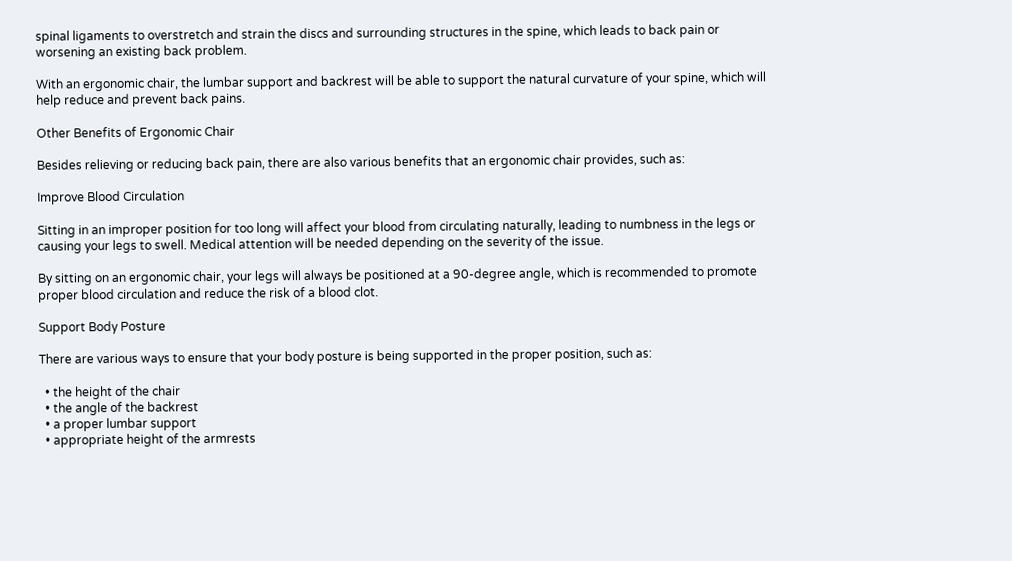spinal ligaments to overstretch and strain the discs and surrounding structures in the spine, which leads to back pain or worsening an existing back problem.

With an ergonomic chair, the lumbar support and backrest will be able to support the natural curvature of your spine, which will help reduce and prevent back pains.

Other Benefits of Ergonomic Chair

Besides relieving or reducing back pain, there are also various benefits that an ergonomic chair provides, such as:

Improve Blood Circulation

Sitting in an improper position for too long will affect your blood from circulating naturally, leading to numbness in the legs or causing your legs to swell. Medical attention will be needed depending on the severity of the issue.

By sitting on an ergonomic chair, your legs will always be positioned at a 90-degree angle, which is recommended to promote proper blood circulation and reduce the risk of a blood clot.

Support Body Posture

There are various ways to ensure that your body posture is being supported in the proper position, such as:

  • the height of the chair
  • the angle of the backrest
  • a proper lumbar support
  • appropriate height of the armrests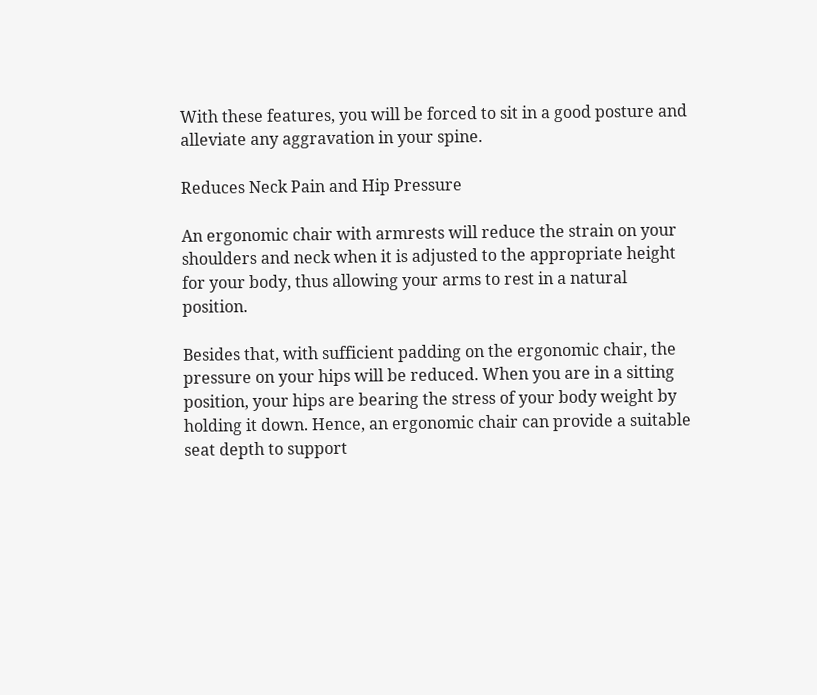With these features, you will be forced to sit in a good posture and alleviate any aggravation in your spine.

Reduces Neck Pain and Hip Pressure

An ergonomic chair with armrests will reduce the strain on your shoulders and neck when it is adjusted to the appropriate height for your body, thus allowing your arms to rest in a natural position.

Besides that, with sufficient padding on the ergonomic chair, the pressure on your hips will be reduced. When you are in a sitting position, your hips are bearing the stress of your body weight by holding it down. Hence, an ergonomic chair can provide a suitable seat depth to support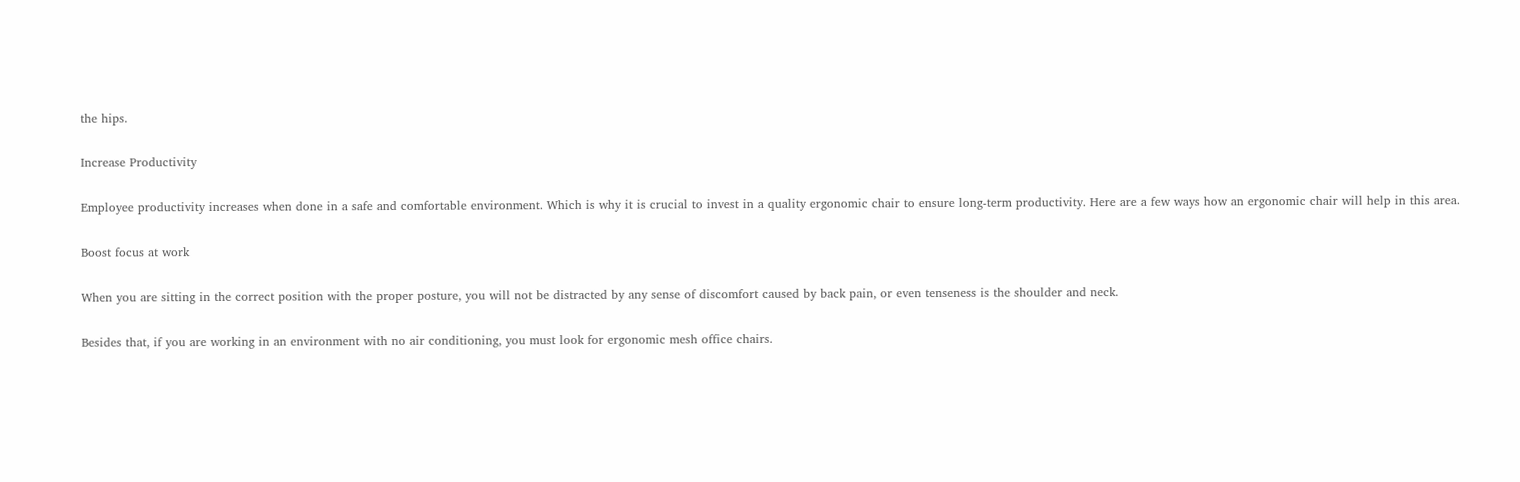the hips.

Increase Productivity

Employee productivity increases when done in a safe and comfortable environment. Which is why it is crucial to invest in a quality ergonomic chair to ensure long-term productivity. Here are a few ways how an ergonomic chair will help in this area.

Boost focus at work

When you are sitting in the correct position with the proper posture, you will not be distracted by any sense of discomfort caused by back pain, or even tenseness is the shoulder and neck.

Besides that, if you are working in an environment with no air conditioning, you must look for ergonomic mesh office chairs.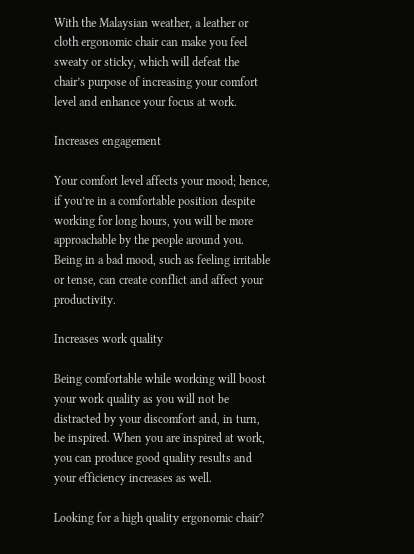With the Malaysian weather, a leather or cloth ergonomic chair can make you feel sweaty or sticky, which will defeat the chair’s purpose of increasing your comfort level and enhance your focus at work.

Increases engagement

Your comfort level affects your mood; hence, if you’re in a comfortable position despite working for long hours, you will be more approachable by the people around you. Being in a bad mood, such as feeling irritable or tense, can create conflict and affect your productivity.

Increases work quality

Being comfortable while working will boost your work quality as you will not be distracted by your discomfort and, in turn, be inspired. When you are inspired at work, you can produce good quality results and your efficiency increases as well.

Looking for a high quality ergonomic chair?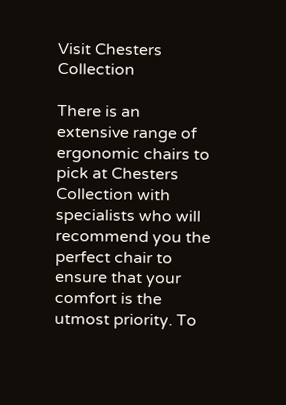Visit Chesters Collection

There is an extensive range of ergonomic chairs to pick at Chesters Collection with specialists who will recommend you the perfect chair to ensure that your comfort is the utmost priority. To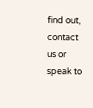find out, contact us or speak to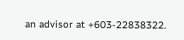an advisor at +603-22838322.